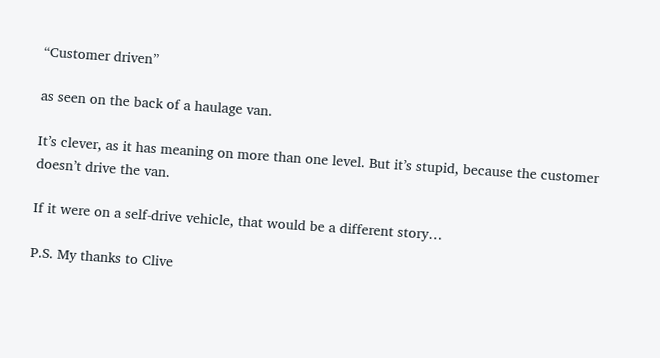“Customer driven”

as seen on the back of a haulage van.

It’s clever, as it has meaning on more than one level. But it’s stupid, because the customer doesn’t drive the van.

If it were on a self-drive vehicle, that would be a different story…

P.S. My thanks to Clive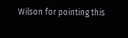Wilson for pointing this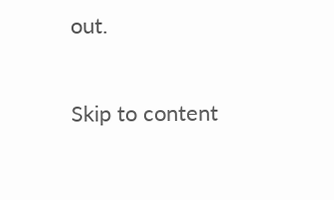out.

Skip to content